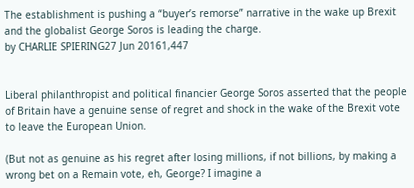The establishment is pushing a “buyer’s remorse” narrative in the wake up Brexit and the globalist George Soros is leading the charge.
by CHARLIE SPIERING27 Jun 20161,447


Liberal philanthropist and political financier George Soros asserted that the people of Britain have a genuine sense of regret and shock in the wake of the Brexit vote to leave the European Union.

(But not as genuine as his regret after losing millions, if not billions, by making a wrong bet on a Remain vote, eh, George? I imagine a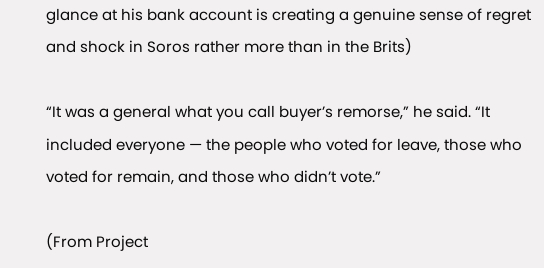glance at his bank account is creating a genuine sense of regret and shock in Soros rather more than in the Brits)

“It was a general what you call buyer’s remorse,” he said. “It included everyone — the people who voted for leave, those who voted for remain, and those who didn’t vote.”

(From Project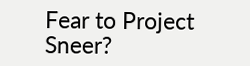Fear to Project Sneer?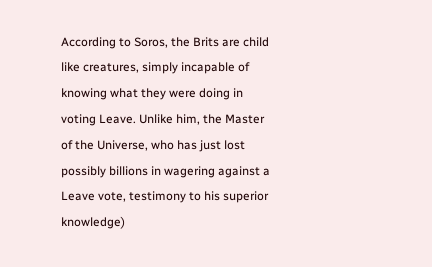According to Soros, the Brits are child like creatures, simply incapable of knowing what they were doing in voting Leave. Unlike him, the Master of the Universe, who has just lost possibly billions in wagering against a Leave vote, testimony to his superior knowledge)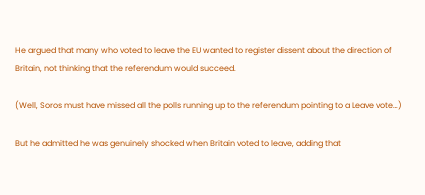He argued that many who voted to leave the EU wanted to register dissent about the direction of Britain, not thinking that the referendum would succeed.

(Well, Soros must have missed all the polls running up to the referendum pointing to a Leave vote…)

But he admitted he was genuinely shocked when Britain voted to leave, adding that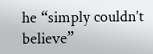he “simply couldn’t believe”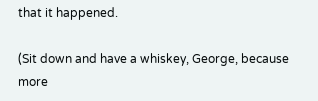that it happened.

(Sit down and have a whiskey, George, because more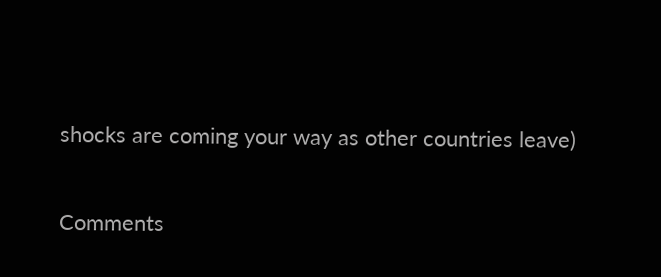shocks are coming your way as other countries leave)

Comments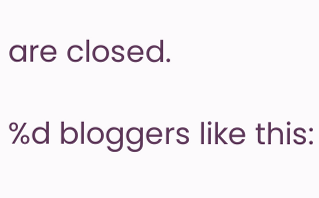are closed.

%d bloggers like this: